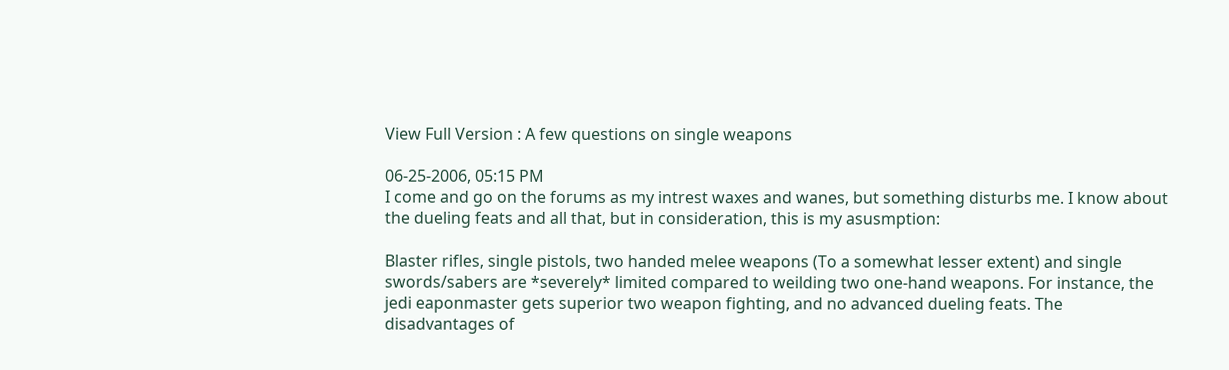View Full Version : A few questions on single weapons

06-25-2006, 05:15 PM
I come and go on the forums as my intrest waxes and wanes, but something disturbs me. I know about the dueling feats and all that, but in consideration, this is my asusmption:

Blaster rifles, single pistols, two handed melee weapons (To a somewhat lesser extent) and single swords/sabers are *severely* limited compared to weilding two one-hand weapons. For instance, the jedi eaponmaster gets superior two weapon fighting, and no advanced dueling feats. The disadvantages of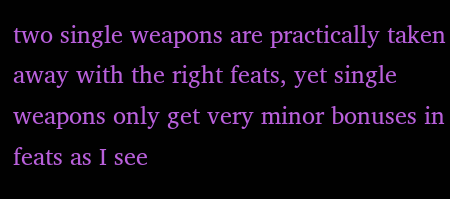two single weapons are practically taken away with the right feats, yet single weapons only get very minor bonuses in feats as I see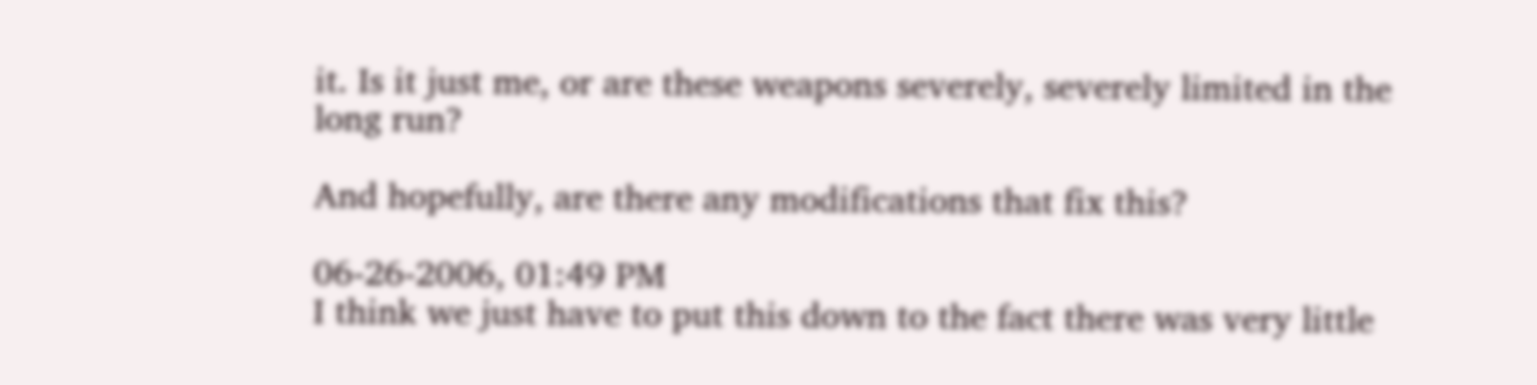it. Is it just me, or are these weapons severely, severely limited in the long run?

And hopefully, are there any modifications that fix this?

06-26-2006, 01:49 PM
I think we just have to put this down to the fact there was very little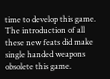time to develop this game. The introduction of all these new feats did make single handed weapons obsolete this game.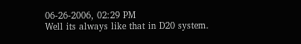06-26-2006, 02:29 PM
Well its always like that in D20 system.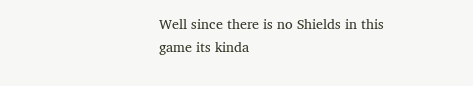Well since there is no Shields in this game its kinda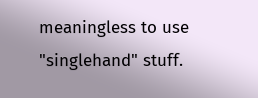meaningless to use "singlehand" stuff.